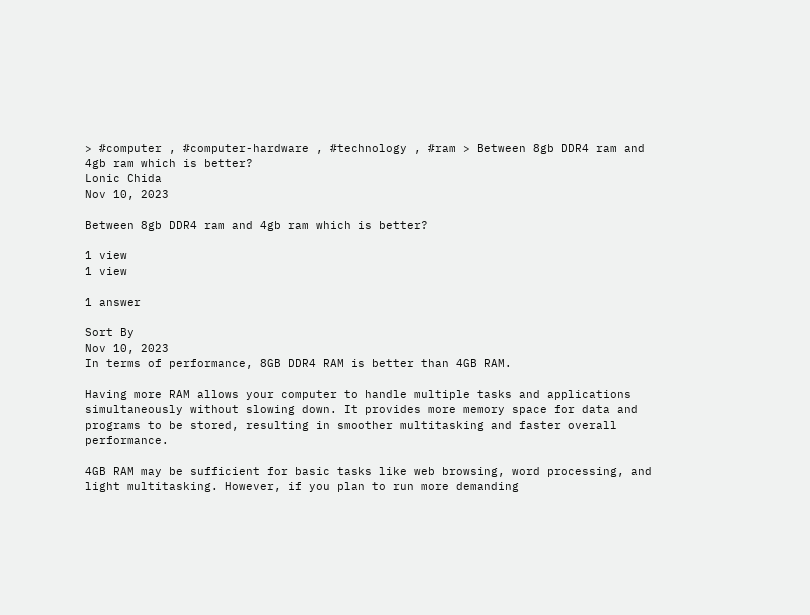> #computer , #computer-hardware , #technology , #ram > Between 8gb DDR4 ram and 4gb ram which is better?
Lonic Chida
Nov 10, 2023

Between 8gb DDR4 ram and 4gb ram which is better?

1 view
1 view

1 answer

Sort By
Nov 10, 2023
In terms of performance, 8GB DDR4 RAM is better than 4GB RAM.

Having more RAM allows your computer to handle multiple tasks and applications simultaneously without slowing down. It provides more memory space for data and programs to be stored, resulting in smoother multitasking and faster overall performance.

4GB RAM may be sufficient for basic tasks like web browsing, word processing, and light multitasking. However, if you plan to run more demanding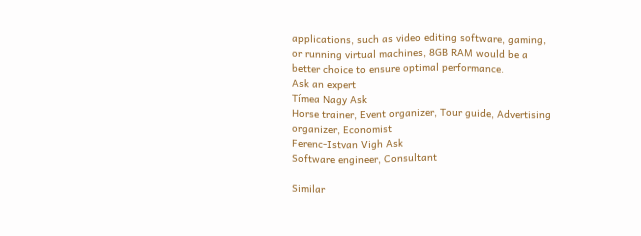applications, such as video editing software, gaming, or running virtual machines, 8GB RAM would be a better choice to ensure optimal performance.
Ask an expert
Tímea Nagy Ask
Horse trainer, Event organizer, Tour guide, Advertising organizer, Economist
Ferenc-Istvan Vigh Ask
Software engineer, Consultant

Similar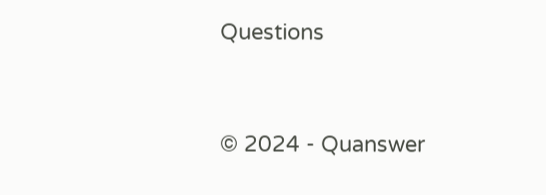Questions


© 2024 - Quanswer